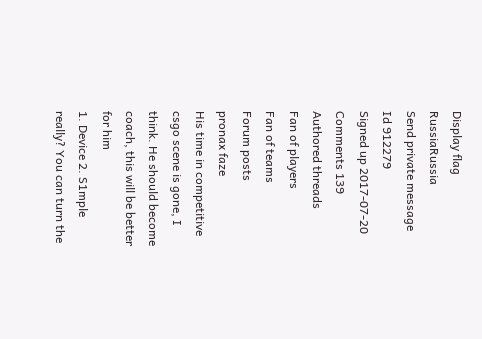Display flag RussiaRussia
Send private message
Id 912279
Signed up 2017-07-20
Comments 139
Authored threads
Fan of players
Fan of teams
Forum posts
pronax faze
His time in competitive csgo scene is gone, I think. He should become coach, this will be better for him
1. Device 2. S1mple really? You can turn the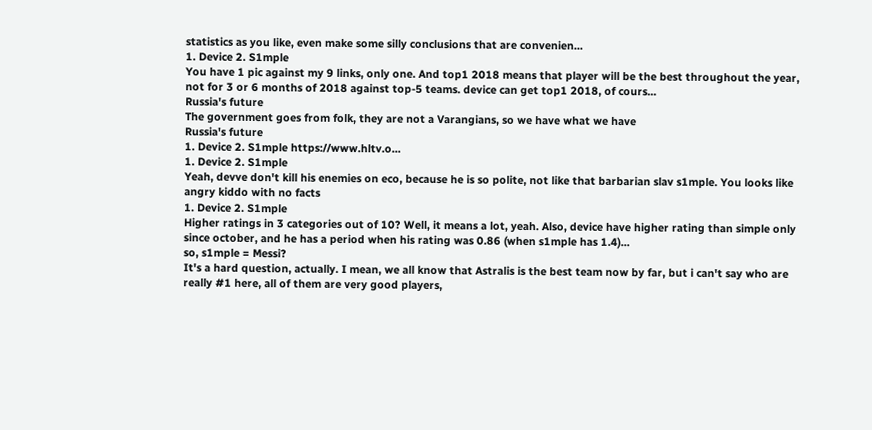statistics as you like, even make some silly conclusions that are convenien...
1. Device 2. S1mple
You have 1 pic against my 9 links, only one. And top1 2018 means that player will be the best throughout the year, not for 3 or 6 months of 2018 against top-5 teams. device can get top1 2018, of cours...
Russia's future
The government goes from folk, they are not a Varangians, so we have what we have
Russia's future
1. Device 2. S1mple https://www.hltv.o...
1. Device 2. S1mple
Yeah, devve don't kill his enemies on eco, because he is so polite, not like that barbarian slav s1mple. You looks like angry kiddo with no facts
1. Device 2. S1mple
Higher ratings in 3 categories out of 10? Well, it means a lot, yeah. Also, device have higher rating than simple only since october, and he has a period when his rating was 0.86 (when s1mple has 1.4)...
so, s1mple = Messi?
It's a hard question, actually. I mean, we all know that Astralis is the best team now by far, but i can't say who are really #1 here, all of them are very good players,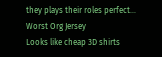they plays their roles perfect...
Worst Org Jersey
Looks like cheap 3D shirts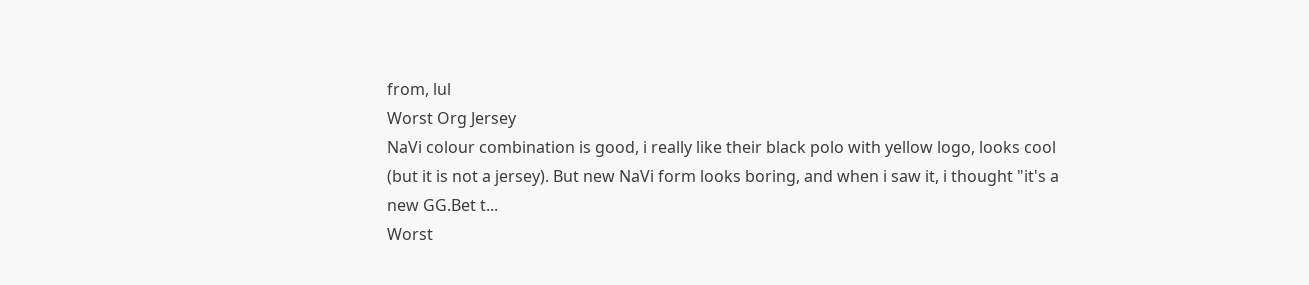from, lul
Worst Org Jersey
NaVi colour combination is good, i really like their black polo with yellow logo, looks cool (but it is not a jersey). But new NaVi form looks boring, and when i saw it, i thought "it's a new GG.Bet t...
Worst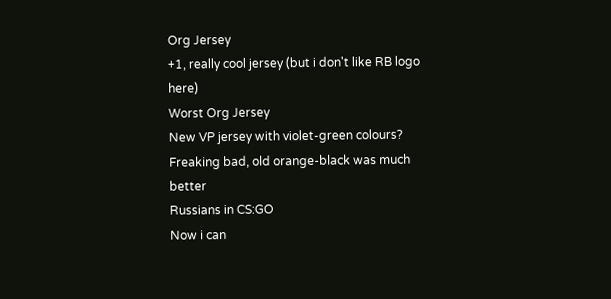Org Jersey
+1, really cool jersey (but i don't like RB logo here)
Worst Org Jersey
New VP jersey with violet-green colours? Freaking bad, old orange-black was much better
Russians in CS:GO
Now i can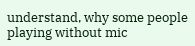understand, why some people playing without mic